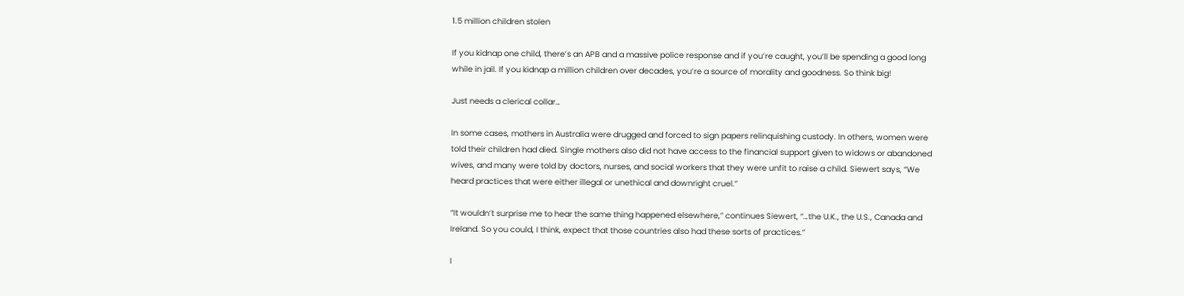1.5 million children stolen

If you kidnap one child, there’s an APB and a massive police response and if you’re caught, you’ll be spending a good long while in jail. If you kidnap a million children over decades, you’re a source of morality and goodness. So think big!

Just needs a clerical collar…

In some cases, mothers in Australia were drugged and forced to sign papers relinquishing custody. In others, women were told their children had died. Single mothers also did not have access to the financial support given to widows or abandoned wives, and many were told by doctors, nurses, and social workers that they were unfit to raise a child. Siewert says, “We heard practices that were either illegal or unethical and downright cruel.”

“It wouldn’t surprise me to hear the same thing happened elsewhere,” continues Siewert, “…the U.K., the U.S., Canada and Ireland. So you could, I think, expect that those countries also had these sorts of practices.”

I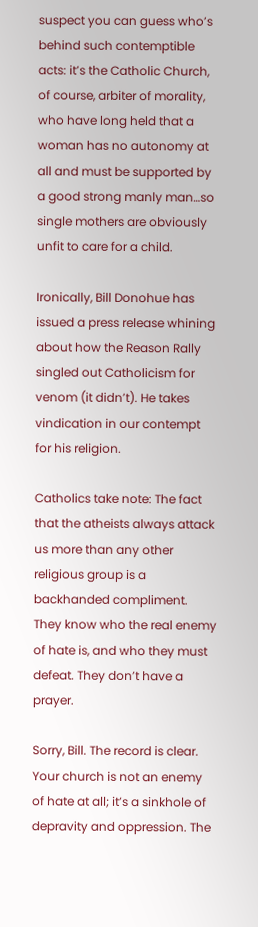suspect you can guess who’s behind such contemptible acts: it’s the Catholic Church, of course, arbiter of morality, who have long held that a woman has no autonomy at all and must be supported by a good strong manly man…so single mothers are obviously unfit to care for a child.

Ironically, Bill Donohue has issued a press release whining about how the Reason Rally singled out Catholicism for venom (it didn’t). He takes vindication in our contempt for his religion.

Catholics take note: The fact that the atheists always attack us more than any other religious group is a backhanded compliment. They know who the real enemy of hate is, and who they must defeat. They don’t have a prayer.

Sorry, Bill. The record is clear. Your church is not an enemy of hate at all; it’s a sinkhole of depravity and oppression. The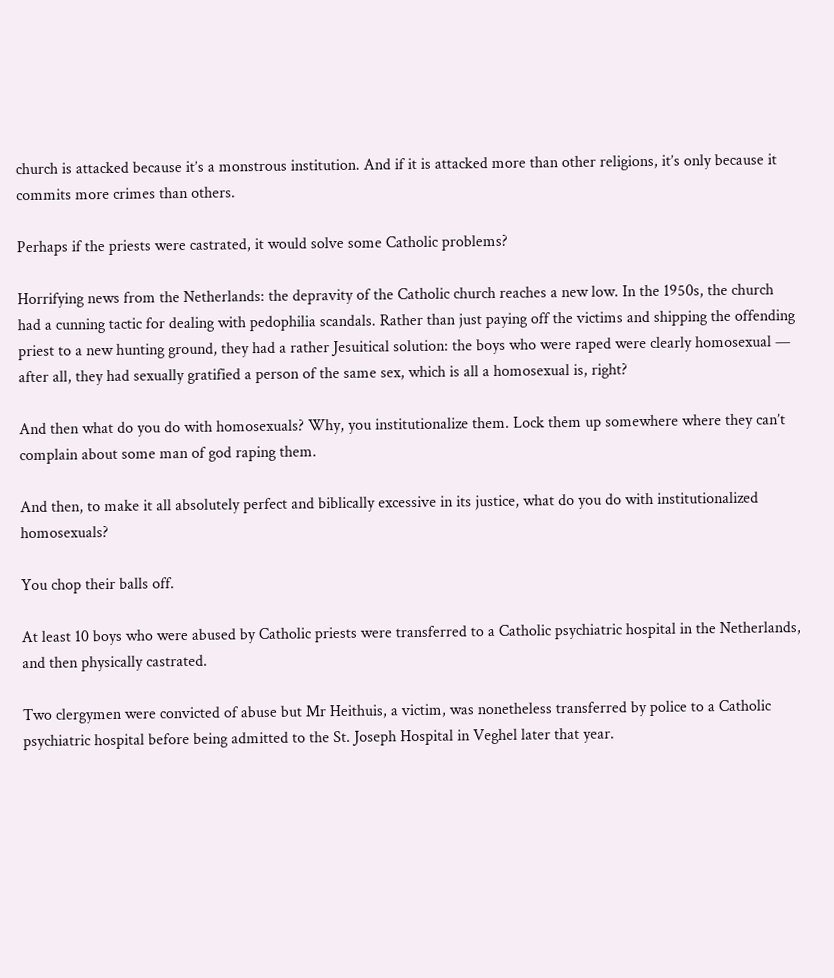church is attacked because it’s a monstrous institution. And if it is attacked more than other religions, it’s only because it commits more crimes than others.

Perhaps if the priests were castrated, it would solve some Catholic problems?

Horrifying news from the Netherlands: the depravity of the Catholic church reaches a new low. In the 1950s, the church had a cunning tactic for dealing with pedophilia scandals. Rather than just paying off the victims and shipping the offending priest to a new hunting ground, they had a rather Jesuitical solution: the boys who were raped were clearly homosexual — after all, they had sexually gratified a person of the same sex, which is all a homosexual is, right?

And then what do you do with homosexuals? Why, you institutionalize them. Lock them up somewhere where they can’t complain about some man of god raping them.

And then, to make it all absolutely perfect and biblically excessive in its justice, what do you do with institutionalized homosexuals?

You chop their balls off.

At least 10 boys who were abused by Catholic priests were transferred to a Catholic psychiatric hospital in the Netherlands, and then physically castrated.

Two clergymen were convicted of abuse but Mr Heithuis, a victim, was nonetheless transferred by police to a Catholic psychiatric hospital before being admitted to the St. Joseph Hospital in Veghel later that year.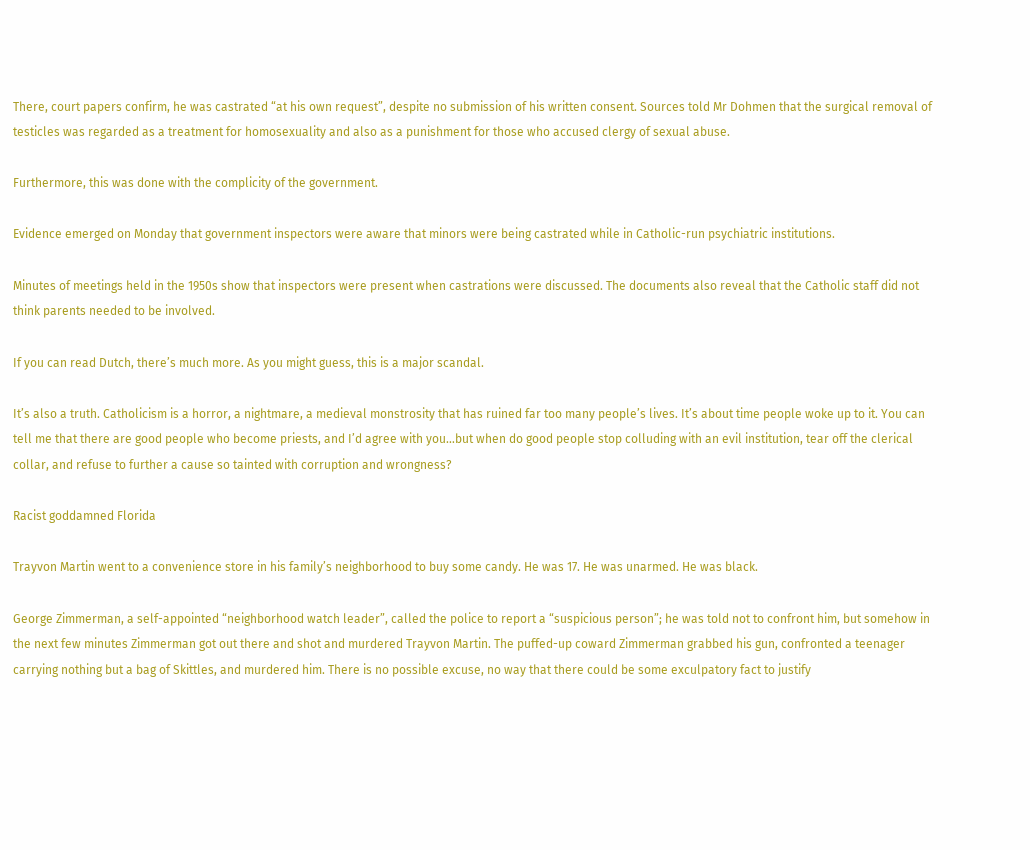There, court papers confirm, he was castrated “at his own request”, despite no submission of his written consent. Sources told Mr Dohmen that the surgical removal of testicles was regarded as a treatment for homosexuality and also as a punishment for those who accused clergy of sexual abuse.

Furthermore, this was done with the complicity of the government.

Evidence emerged on Monday that government inspectors were aware that minors were being castrated while in Catholic-run psychiatric institutions.

Minutes of meetings held in the 1950s show that inspectors were present when castrations were discussed. The documents also reveal that the Catholic staff did not think parents needed to be involved.

If you can read Dutch, there’s much more. As you might guess, this is a major scandal.

It’s also a truth. Catholicism is a horror, a nightmare, a medieval monstrosity that has ruined far too many people’s lives. It’s about time people woke up to it. You can tell me that there are good people who become priests, and I’d agree with you…but when do good people stop colluding with an evil institution, tear off the clerical collar, and refuse to further a cause so tainted with corruption and wrongness?

Racist goddamned Florida

Trayvon Martin went to a convenience store in his family’s neighborhood to buy some candy. He was 17. He was unarmed. He was black.

George Zimmerman, a self-appointed “neighborhood watch leader”, called the police to report a “suspicious person”; he was told not to confront him, but somehow in the next few minutes Zimmerman got out there and shot and murdered Trayvon Martin. The puffed-up coward Zimmerman grabbed his gun, confronted a teenager carrying nothing but a bag of Skittles, and murdered him. There is no possible excuse, no way that there could be some exculpatory fact to justify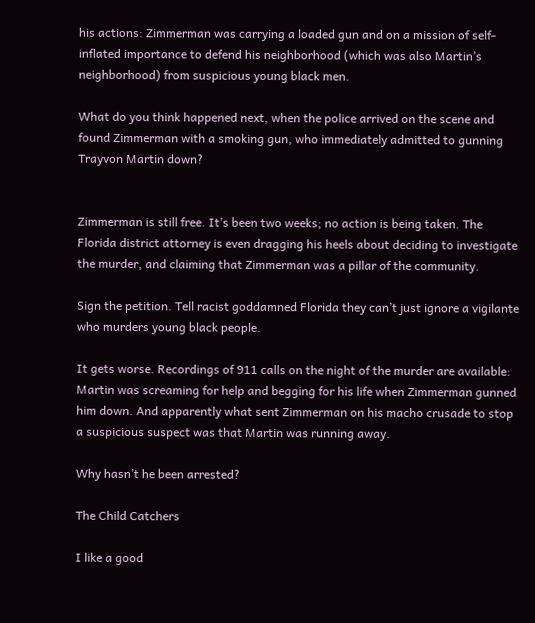his actions: Zimmerman was carrying a loaded gun and on a mission of self-inflated importance to defend his neighborhood (which was also Martin’s neighborhood) from suspicious young black men.

What do you think happened next, when the police arrived on the scene and found Zimmerman with a smoking gun, who immediately admitted to gunning Trayvon Martin down?


Zimmerman is still free. It’s been two weeks; no action is being taken. The Florida district attorney is even dragging his heels about deciding to investigate the murder, and claiming that Zimmerman was a pillar of the community.

Sign the petition. Tell racist goddamned Florida they can’t just ignore a vigilante who murders young black people.

It gets worse. Recordings of 911 calls on the night of the murder are available: Martin was screaming for help and begging for his life when Zimmerman gunned him down. And apparently what sent Zimmerman on his macho crusade to stop a suspicious suspect was that Martin was running away.

Why hasn’t he been arrested?

The Child Catchers

I like a good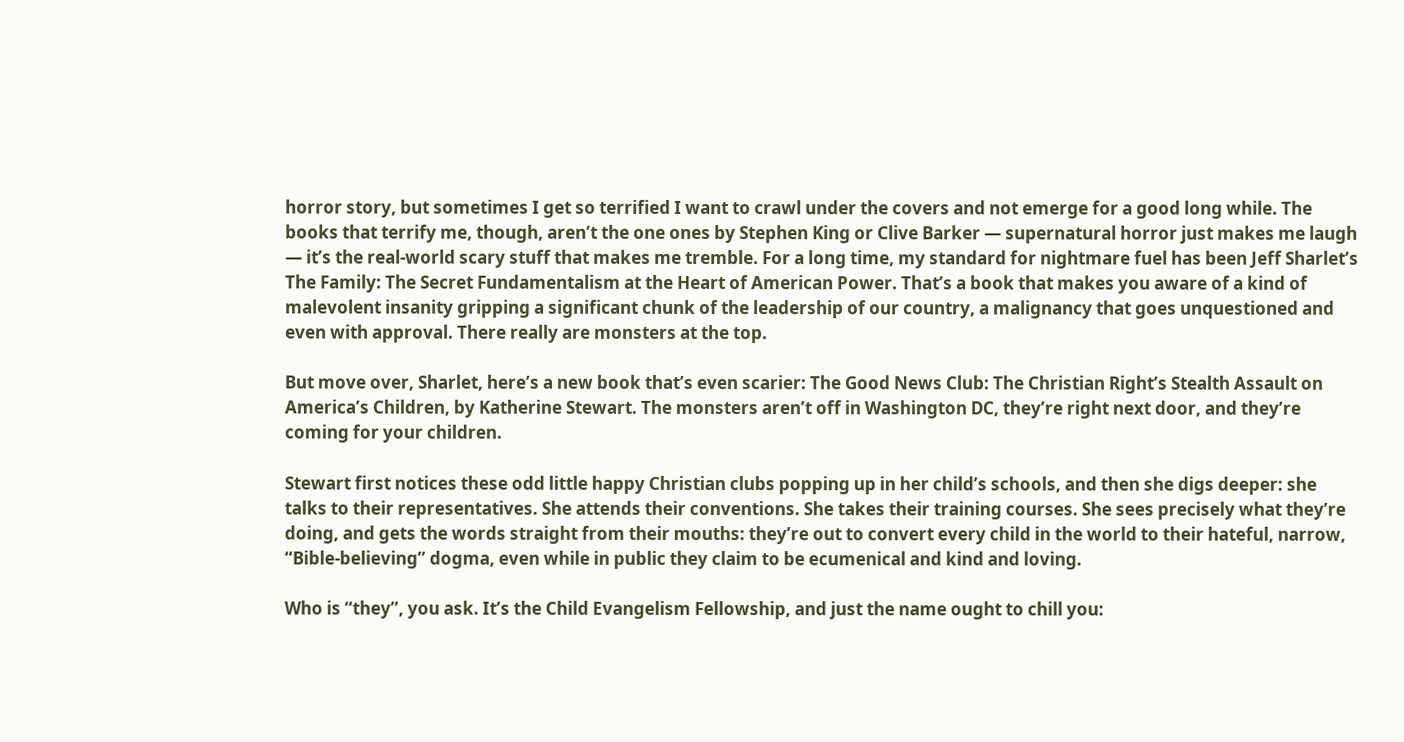horror story, but sometimes I get so terrified I want to crawl under the covers and not emerge for a good long while. The books that terrify me, though, aren’t the one ones by Stephen King or Clive Barker — supernatural horror just makes me laugh — it’s the real-world scary stuff that makes me tremble. For a long time, my standard for nightmare fuel has been Jeff Sharlet’s The Family: The Secret Fundamentalism at the Heart of American Power. That’s a book that makes you aware of a kind of malevolent insanity gripping a significant chunk of the leadership of our country, a malignancy that goes unquestioned and even with approval. There really are monsters at the top.

But move over, Sharlet, here’s a new book that’s even scarier: The Good News Club: The Christian Right’s Stealth Assault on America’s Children, by Katherine Stewart. The monsters aren’t off in Washington DC, they’re right next door, and they’re coming for your children.

Stewart first notices these odd little happy Christian clubs popping up in her child’s schools, and then she digs deeper: she talks to their representatives. She attends their conventions. She takes their training courses. She sees precisely what they’re doing, and gets the words straight from their mouths: they’re out to convert every child in the world to their hateful, narrow, “Bible-believing” dogma, even while in public they claim to be ecumenical and kind and loving.

Who is “they”, you ask. It’s the Child Evangelism Fellowship, and just the name ought to chill you: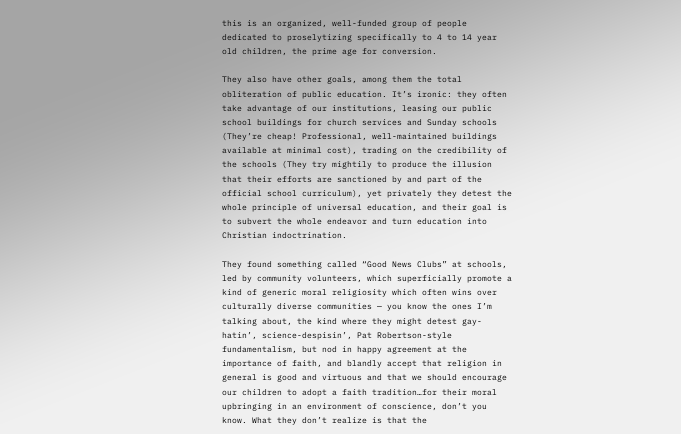this is an organized, well-funded group of people dedicated to proselytizing specifically to 4 to 14 year old children, the prime age for conversion.

They also have other goals, among them the total obliteration of public education. It’s ironic: they often take advantage of our institutions, leasing our public school buildings for church services and Sunday schools (They’re cheap! Professional, well-maintained buildings available at minimal cost), trading on the credibility of the schools (They try mightily to produce the illusion that their efforts are sanctioned by and part of the official school curriculum), yet privately they detest the whole principle of universal education, and their goal is to subvert the whole endeavor and turn education into Christian indoctrination.

They found something called “Good News Clubs” at schools, led by community volunteers, which superficially promote a kind of generic moral religiosity which often wins over culturally diverse communities — you know the ones I’m talking about, the kind where they might detest gay-hatin’, science-despisin’, Pat Robertson-style fundamentalism, but nod in happy agreement at the importance of faith, and blandly accept that religion in general is good and virtuous and that we should encourage our children to adopt a faith tradition…for their moral upbringing in an environment of conscience, don’t you know. What they don’t realize is that the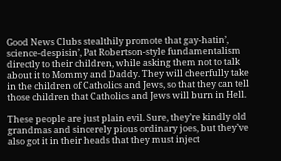Good News Clubs stealthily promote that gay-hatin’, science-despisin’, Pat Robertson-style fundamentalism directly to their children, while asking them not to talk about it to Mommy and Daddy. They will cheerfully take in the children of Catholics and Jews, so that they can tell those children that Catholics and Jews will burn in Hell.

These people are just plain evil. Sure, they’re kindly old grandmas and sincerely pious ordinary joes, but they’ve also got it in their heads that they must inject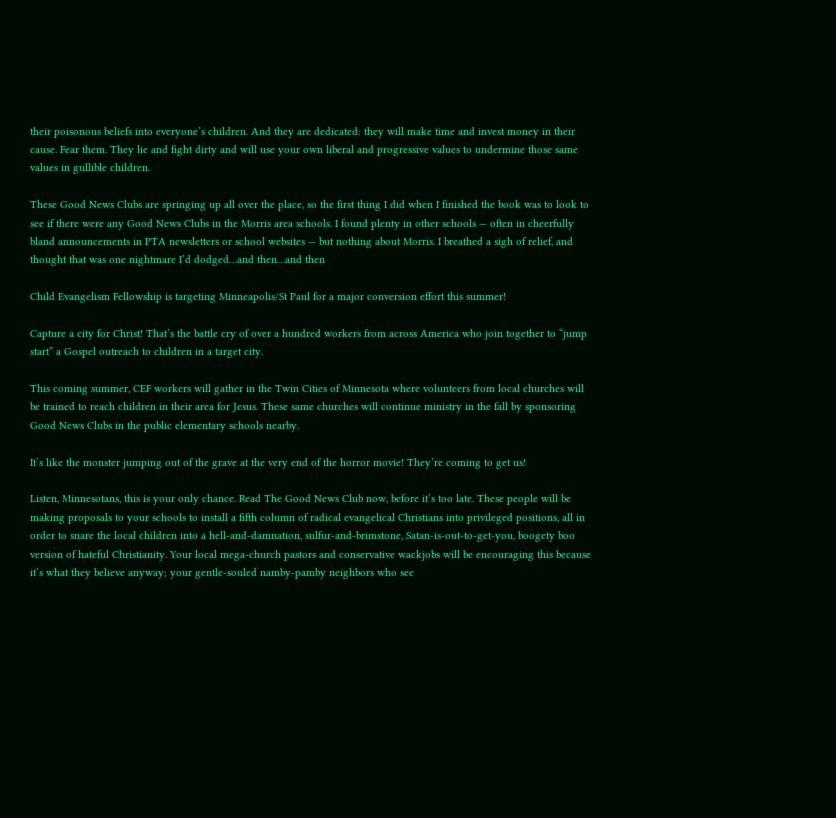their poisonous beliefs into everyone’s children. And they are dedicated: they will make time and invest money in their cause. Fear them. They lie and fight dirty and will use your own liberal and progressive values to undermine those same values in gullible children.

These Good News Clubs are springing up all over the place, so the first thing I did when I finished the book was to look to see if there were any Good News Clubs in the Morris area schools. I found plenty in other schools — often in cheerfully bland announcements in PTA newsletters or school websites — but nothing about Morris. I breathed a sigh of relief, and thought that was one nightmare I’d dodged…and then…and then

Child Evangelism Fellowship is targeting Minneapolis/St Paul for a major conversion effort this summer!

Capture a city for Christ! That’s the battle cry of over a hundred workers from across America who join together to “jump start” a Gospel outreach to children in a target city.

This coming summer, CEF workers will gather in the Twin Cities of Minnesota where volunteers from local churches will be trained to reach children in their area for Jesus. These same churches will continue ministry in the fall by sponsoring Good News Clubs in the public elementary schools nearby.

It’s like the monster jumping out of the grave at the very end of the horror movie! They’re coming to get us!

Listen, Minnesotans, this is your only chance. Read The Good News Club now, before it’s too late. These people will be making proposals to your schools to install a fifth column of radical evangelical Christians into privileged positions, all in order to snare the local children into a hell-and-damnation, sulfur-and-brimstone, Satan-is-out-to-get-you, boogety boo version of hateful Christianity. Your local mega-church pastors and conservative wackjobs will be encouraging this because it’s what they believe anyway; your gentle-souled namby-pamby neighbors who see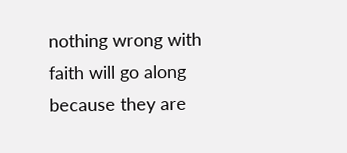nothing wrong with faith will go along because they are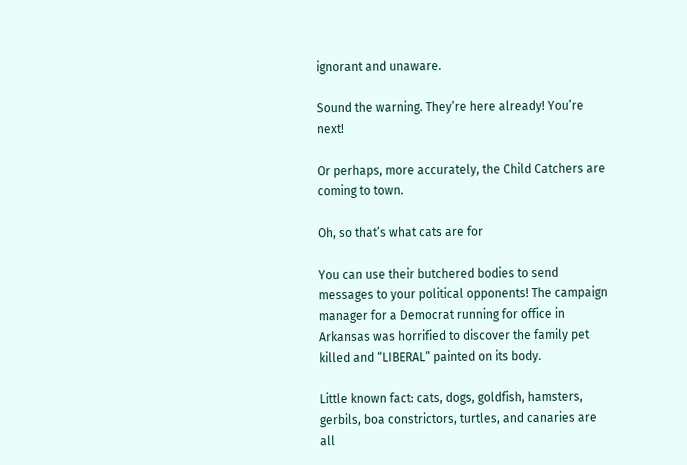ignorant and unaware.

Sound the warning. They’re here already! You’re next!

Or perhaps, more accurately, the Child Catchers are coming to town.

Oh, so that’s what cats are for

You can use their butchered bodies to send messages to your political opponents! The campaign manager for a Democrat running for office in Arkansas was horrified to discover the family pet killed and “LIBERAL” painted on its body.

Little known fact: cats, dogs, goldfish, hamsters, gerbils, boa constrictors, turtles, and canaries are all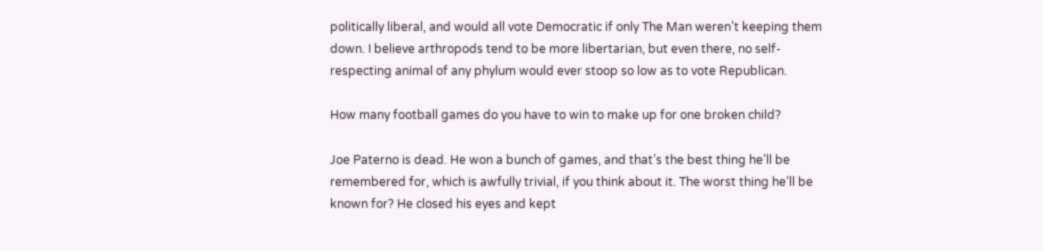politically liberal, and would all vote Democratic if only The Man weren’t keeping them down. I believe arthropods tend to be more libertarian, but even there, no self-respecting animal of any phylum would ever stoop so low as to vote Republican.

How many football games do you have to win to make up for one broken child?

Joe Paterno is dead. He won a bunch of games, and that’s the best thing he’ll be remembered for, which is awfully trivial, if you think about it. The worst thing he’ll be known for? He closed his eyes and kept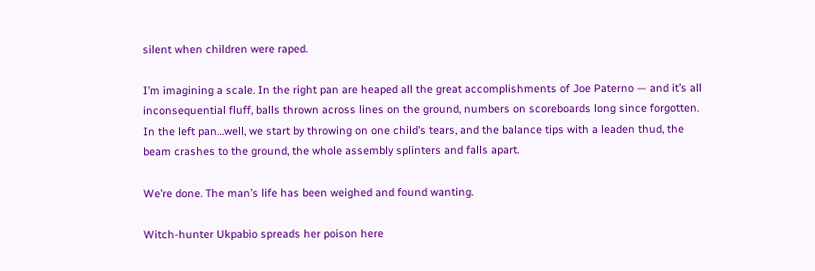silent when children were raped.

I’m imagining a scale. In the right pan are heaped all the great accomplishments of Joe Paterno — and it’s all inconsequential fluff, balls thrown across lines on the ground, numbers on scoreboards long since forgotten. In the left pan…well, we start by throwing on one child’s tears, and the balance tips with a leaden thud, the beam crashes to the ground, the whole assembly splinters and falls apart.

We’re done. The man’s life has been weighed and found wanting.

Witch-hunter Ukpabio spreads her poison here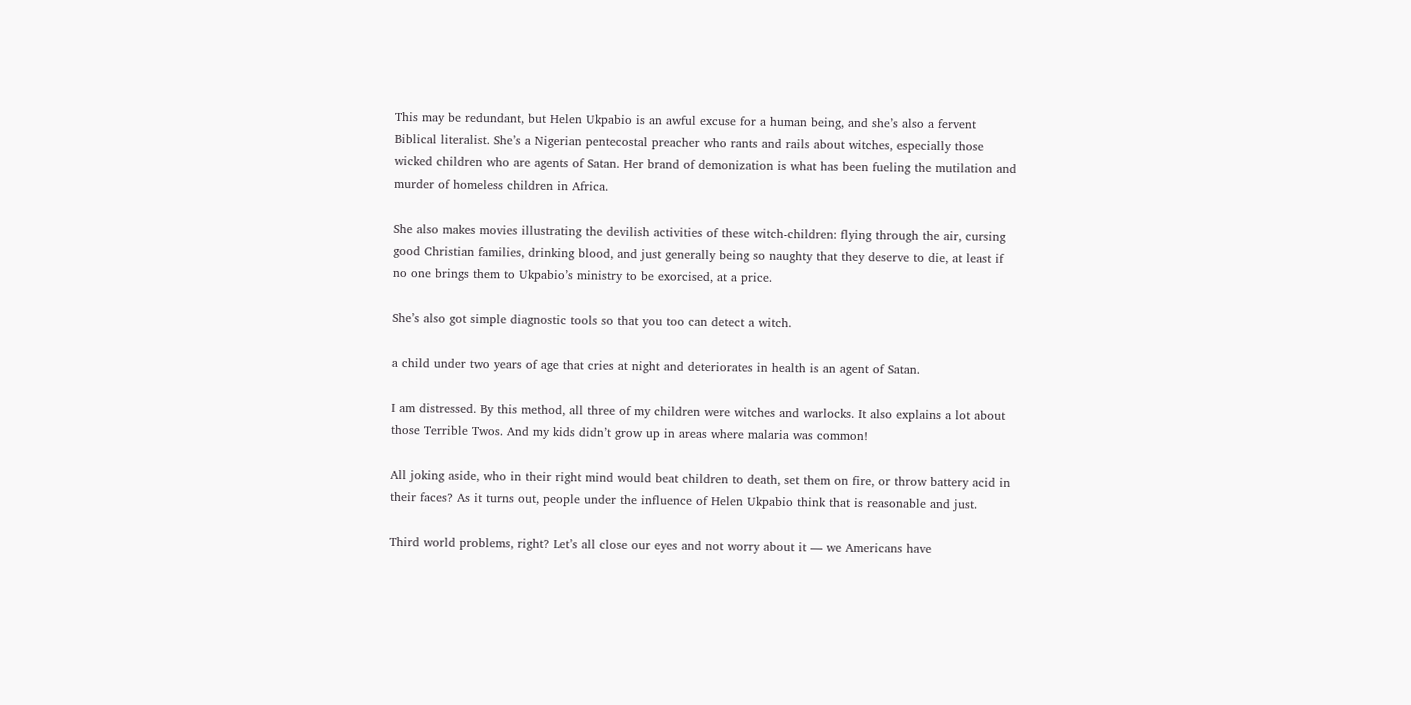This may be redundant, but Helen Ukpabio is an awful excuse for a human being, and she’s also a fervent Biblical literalist. She’s a Nigerian pentecostal preacher who rants and rails about witches, especially those wicked children who are agents of Satan. Her brand of demonization is what has been fueling the mutilation and murder of homeless children in Africa.

She also makes movies illustrating the devilish activities of these witch-children: flying through the air, cursing good Christian families, drinking blood, and just generally being so naughty that they deserve to die, at least if no one brings them to Ukpabio’s ministry to be exorcised, at a price.

She’s also got simple diagnostic tools so that you too can detect a witch.

a child under two years of age that cries at night and deteriorates in health is an agent of Satan.

I am distressed. By this method, all three of my children were witches and warlocks. It also explains a lot about those Terrible Twos. And my kids didn’t grow up in areas where malaria was common!

All joking aside, who in their right mind would beat children to death, set them on fire, or throw battery acid in their faces? As it turns out, people under the influence of Helen Ukpabio think that is reasonable and just.

Third world problems, right? Let’s all close our eyes and not worry about it — we Americans have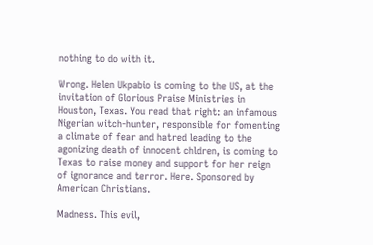nothing to do with it.

Wrong. Helen Ukpabio is coming to the US, at the invitation of Glorious Praise Ministries in Houston, Texas. You read that right: an infamous Nigerian witch-hunter, responsible for fomenting a climate of fear and hatred leading to the agonizing death of innocent chldren, is coming to Texas to raise money and support for her reign of ignorance and terror. Here. Sponsored by American Christians.

Madness. This evil,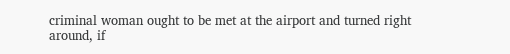criminal woman ought to be met at the airport and turned right around, if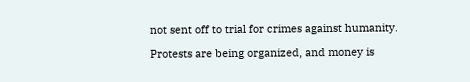not sent off to trial for crimes against humanity.

Protests are being organized, and money is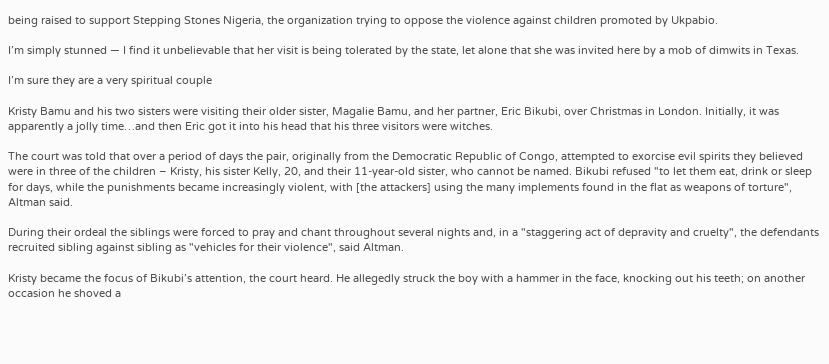being raised to support Stepping Stones Nigeria, the organization trying to oppose the violence against children promoted by Ukpabio.

I’m simply stunned — I find it unbelievable that her visit is being tolerated by the state, let alone that she was invited here by a mob of dimwits in Texas.

I’m sure they are a very spiritual couple

Kristy Bamu and his two sisters were visiting their older sister, Magalie Bamu, and her partner, Eric Bikubi, over Christmas in London. Initially, it was apparently a jolly time…and then Eric got it into his head that his three visitors were witches.

The court was told that over a period of days the pair, originally from the Democratic Republic of Congo, attempted to exorcise evil spirits they believed were in three of the children – Kristy, his sister Kelly, 20, and their 11-year-old sister, who cannot be named. Bikubi refused "to let them eat, drink or sleep for days, while the punishments became increasingly violent, with [the attackers] using the many implements found in the flat as weapons of torture", Altman said.

During their ordeal the siblings were forced to pray and chant throughout several nights and, in a "staggering act of depravity and cruelty", the defendants recruited sibling against sibling as "vehicles for their violence", said Altman.

Kristy became the focus of Bikubi’s attention, the court heard. He allegedly struck the boy with a hammer in the face, knocking out his teeth; on another occasion he shoved a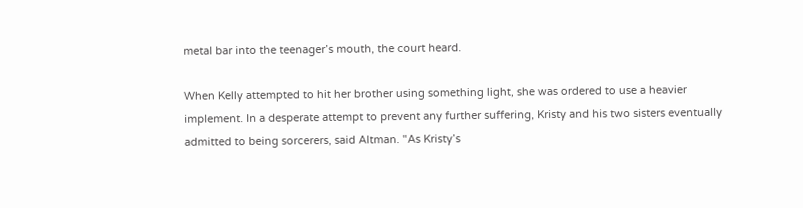metal bar into the teenager’s mouth, the court heard.

When Kelly attempted to hit her brother using something light, she was ordered to use a heavier implement. In a desperate attempt to prevent any further suffering, Kristy and his two sisters eventually admitted to being sorcerers, said Altman. "As Kristy’s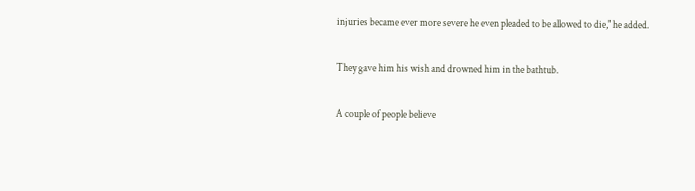injuries became ever more severe he even pleaded to be allowed to die," he added.

They gave him his wish and drowned him in the bathtub.

A couple of people believe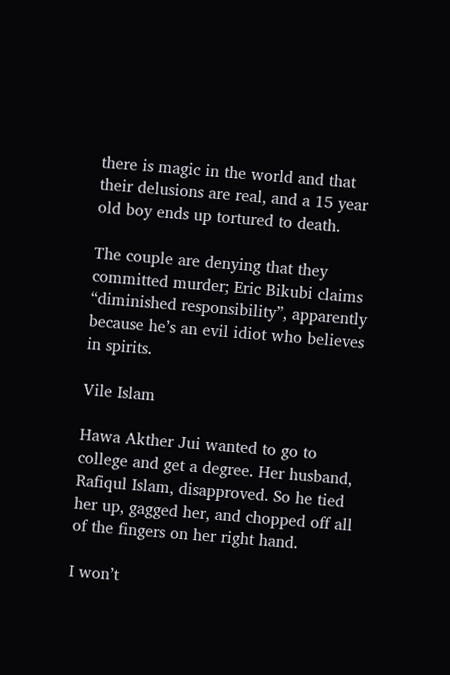there is magic in the world and that their delusions are real, and a 15 year old boy ends up tortured to death.

The couple are denying that they committed murder; Eric Bikubi claims “diminished responsibility”, apparently because he’s an evil idiot who believes in spirits.

Vile Islam

Hawa Akther Jui wanted to go to college and get a degree. Her husband, Rafiqul Islam, disapproved. So he tied her up, gagged her, and chopped off all of the fingers on her right hand.

I won’t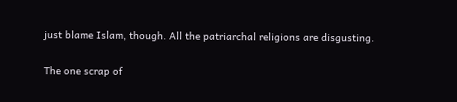just blame Islam, though. All the patriarchal religions are disgusting.

The one scrap of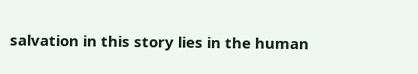salvation in this story lies in the human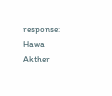response: Hawa Akther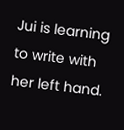Jui is learning to write with her left hand.